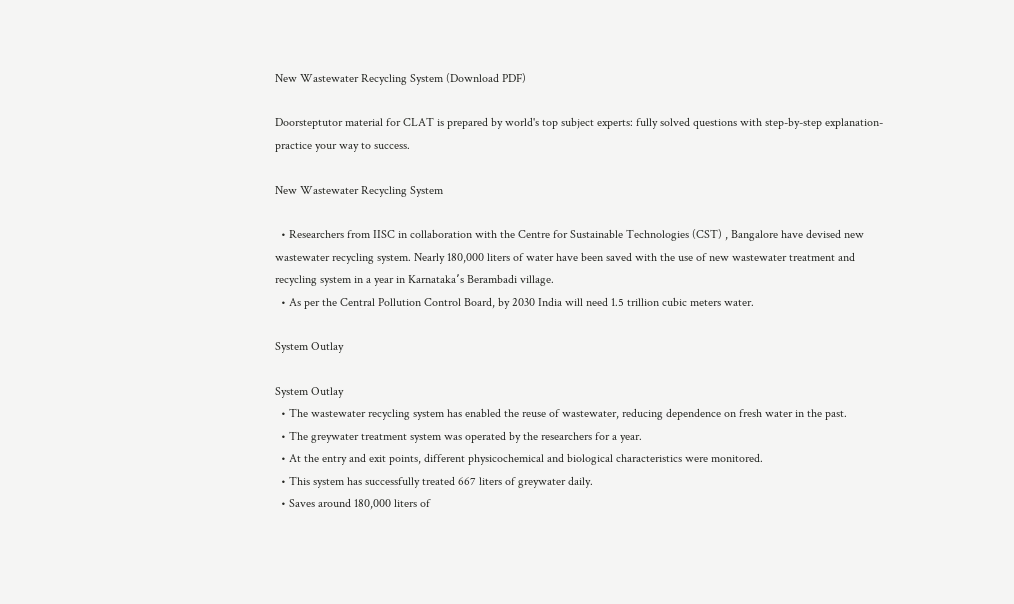New Wastewater Recycling System (Download PDF)

Doorsteptutor material for CLAT is prepared by world's top subject experts: fully solved questions with step-by-step explanation- practice your way to success.

New Wastewater Recycling System

  • Researchers from IISC in collaboration with the Centre for Sustainable Technologies (CST) , Bangalore have devised new wastewater recycling system. Nearly 180,000 liters of water have been saved with the use of new wastewater treatment and recycling system in a year in Karnataka՚s Berambadi village.
  • As per the Central Pollution Control Board, by 2030 India will need 1.5 trillion cubic meters water.

System Outlay

System Outlay
  • The wastewater recycling system has enabled the reuse of wastewater, reducing dependence on fresh water in the past.
  • The greywater treatment system was operated by the researchers for a year.
  • At the entry and exit points, different physicochemical and biological characteristics were monitored.
  • This system has successfully treated 667 liters of greywater daily.
  • Saves around 180,000 liters of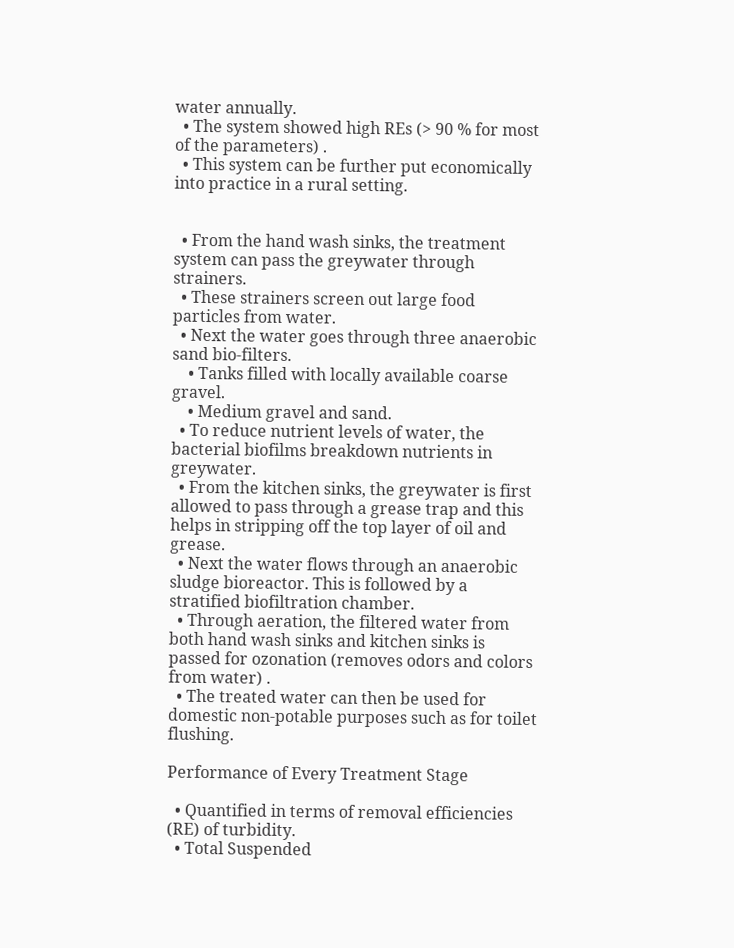water annually.
  • The system showed high REs (> 90 % for most of the parameters) .
  • This system can be further put economically into practice in a rural setting.


  • From the hand wash sinks, the treatment system can pass the greywater through strainers.
  • These strainers screen out large food particles from water.
  • Next the water goes through three anaerobic sand bio-filters.
    • Tanks filled with locally available coarse gravel.
    • Medium gravel and sand.
  • To reduce nutrient levels of water, the bacterial biofilms breakdown nutrients in greywater.
  • From the kitchen sinks, the greywater is first allowed to pass through a grease trap and this helps in stripping off the top layer of oil and grease.
  • Next the water flows through an anaerobic sludge bioreactor. This is followed by a stratified biofiltration chamber.
  • Through aeration, the filtered water from both hand wash sinks and kitchen sinks is passed for ozonation (removes odors and colors from water) .
  • The treated water can then be used for domestic non-potable purposes such as for toilet flushing.

Performance of Every Treatment Stage

  • Quantified in terms of removal efficiencies (RE) of turbidity.
  • Total Suspended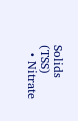Solids (TSS)
  • Nitrate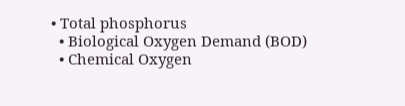• Total phosphorus
  • Biological Oxygen Demand (BOD)
  • Chemical Oxygen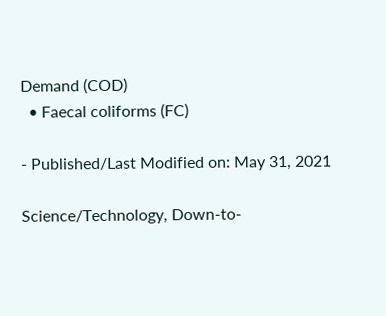Demand (COD)
  • Faecal coliforms (FC)

- Published/Last Modified on: May 31, 2021

Science/Technology, Down-to-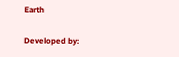Earth

Developed by: